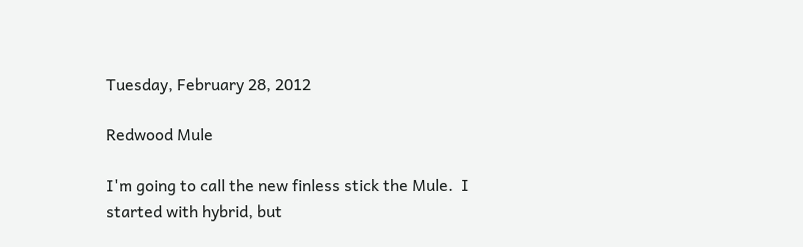Tuesday, February 28, 2012

Redwood Mule

I'm going to call the new finless stick the Mule.  I started with hybrid, but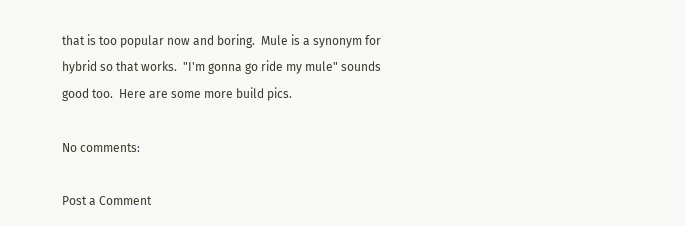that is too popular now and boring.  Mule is a synonym for hybrid so that works.  "I'm gonna go ride my mule" sounds good too.  Here are some more build pics.

No comments:

Post a Comment